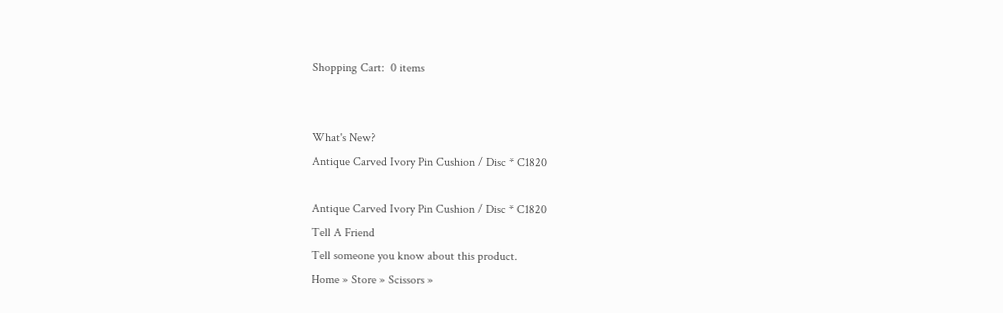Shopping Cart:  0 items


What's New?
Antique Carved Ivory Pin Cushion / Disc * C1820

Antique Carved Ivory Pin Cushion / Disc * C1820
Tell A Friend
Tell someone you know about this product.
Home » Store » Scissors »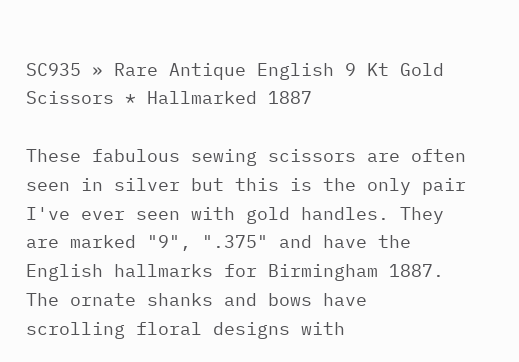SC935 » Rare Antique English 9 Kt Gold Scissors * Hallmarked 1887

These fabulous sewing scissors are often seen in silver but this is the only pair I've ever seen with gold handles. They are marked "9", ".375" and have the English hallmarks for Birmingham 1887. The ornate shanks and bows have scrolling floral designs with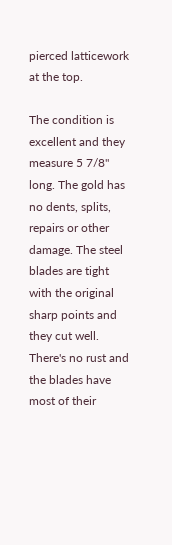pierced latticework at the top.

The condition is excellent and they measure 5 7/8" long. The gold has no dents, splits, repairs or other damage. The steel blades are tight with the original sharp points and they cut well. There's no rust and the blades have most of their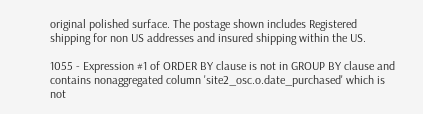original polished surface. The postage shown includes Registered shipping for non US addresses and insured shipping within the US.

1055 - Expression #1 of ORDER BY clause is not in GROUP BY clause and contains nonaggregated column 'site2_osc.o.date_purchased' which is not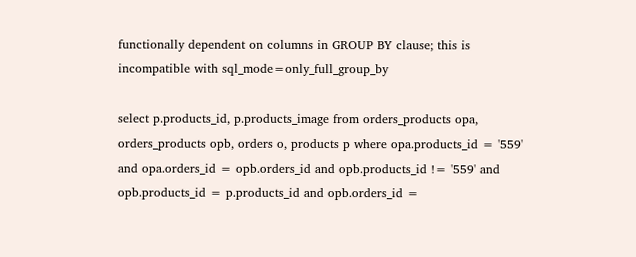functionally dependent on columns in GROUP BY clause; this is incompatible with sql_mode=only_full_group_by

select p.products_id, p.products_image from orders_products opa, orders_products opb, orders o, products p where opa.products_id = '559' and opa.orders_id = opb.orders_id and opb.products_id != '559' and opb.products_id = p.products_id and opb.orders_id =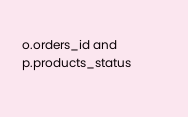o.orders_id and p.products_status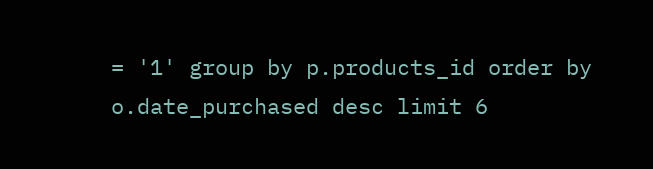= '1' group by p.products_id order by o.date_purchased desc limit 6